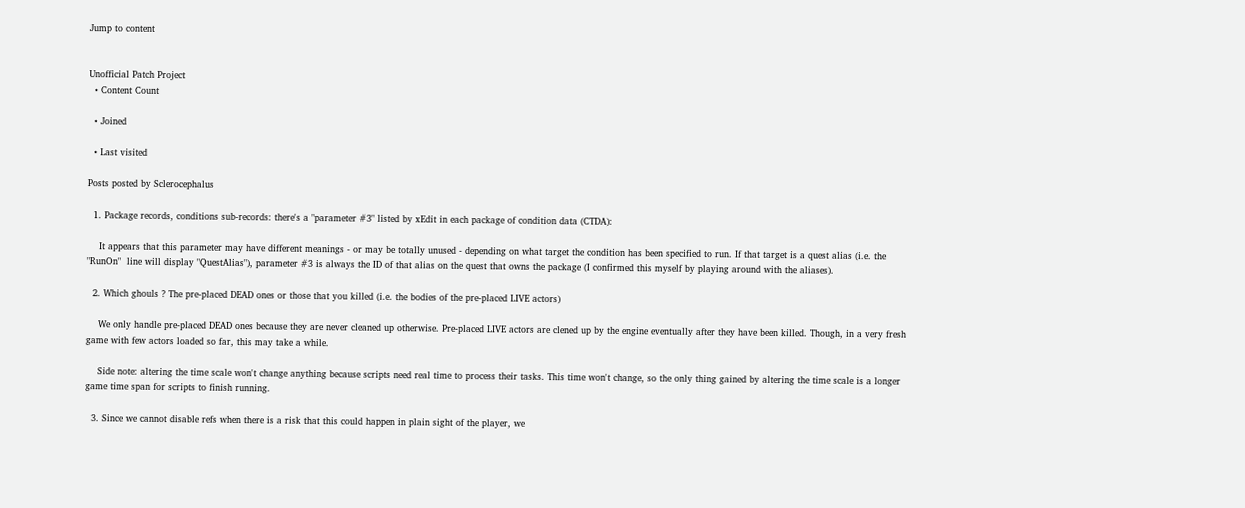Jump to content


Unofficial Patch Project
  • Content Count

  • Joined

  • Last visited

Posts posted by Sclerocephalus

  1. Package records, conditions sub-records: there's a "parameter #3" listed by xEdit in each package of condition data (CTDA):

    It appears that this parameter may have different meanings - or may be totally unused - depending on what target the condition has been specified to run. If that target is a quest alias (i.e. the "RunOn"  line will display "QuestAlias"), parameter #3 is always the ID of that alias on the quest that owns the package (I confirmed this myself by playing around with the aliases).

  2. Which ghouls ? The pre-placed DEAD ones or those that you killed (i.e. the bodies of the pre-placed LIVE actors)

    We only handle pre-placed DEAD ones because they are never cleaned up otherwise. Pre-placed LIVE actors are clened up by the engine eventually after they have been killed. Though, in a very fresh game with few actors loaded so far, this may take a while.

    Side note: altering the time scale won't change anything because scripts need real time to process their tasks. This time won't change, so the only thing gained by altering the time scale is a longer game time span for scripts to finish running.

  3. Since we cannot disable refs when there is a risk that this could happen in plain sight of the player, we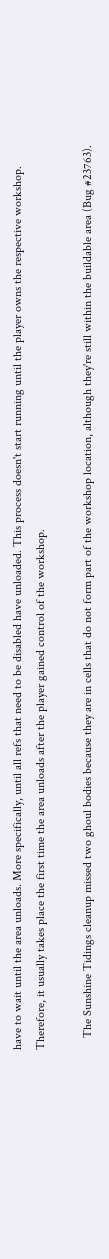have to wait until the area unloads. More specifically, until all refs that need to be disabled have unloaded. This process doesn't start running until the player owns the respective workshop. Therefore, it usually takes place the first time the area unloads after the player gained control of the workshop.

    The Sunshine Tidings cleanup missed two ghoul bodies because they are in cells that do not form part of the workshop location, although they're still within the buildable area (Bug #23763).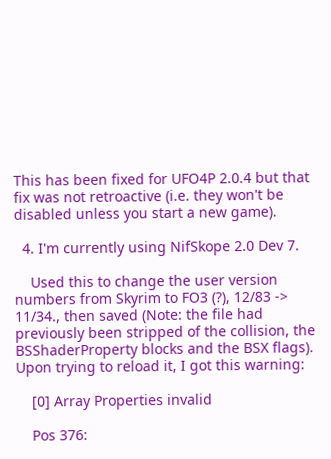This has been fixed for UFO4P 2.0.4 but that fix was not retroactive (i.e. they won't be disabled unless you start a new game).

  4. I'm currently using NifSkope 2.0 Dev 7.

    Used this to change the user version numbers from Skyrim to FO3 (?), 12/83 -> 11/34., then saved (Note: the file had previously been stripped of the collision, the BSShaderProperty blocks and the BSX flags). Upon trying to reload it, I got this warning:

    [0] Array Properties invalid

    Pos 376: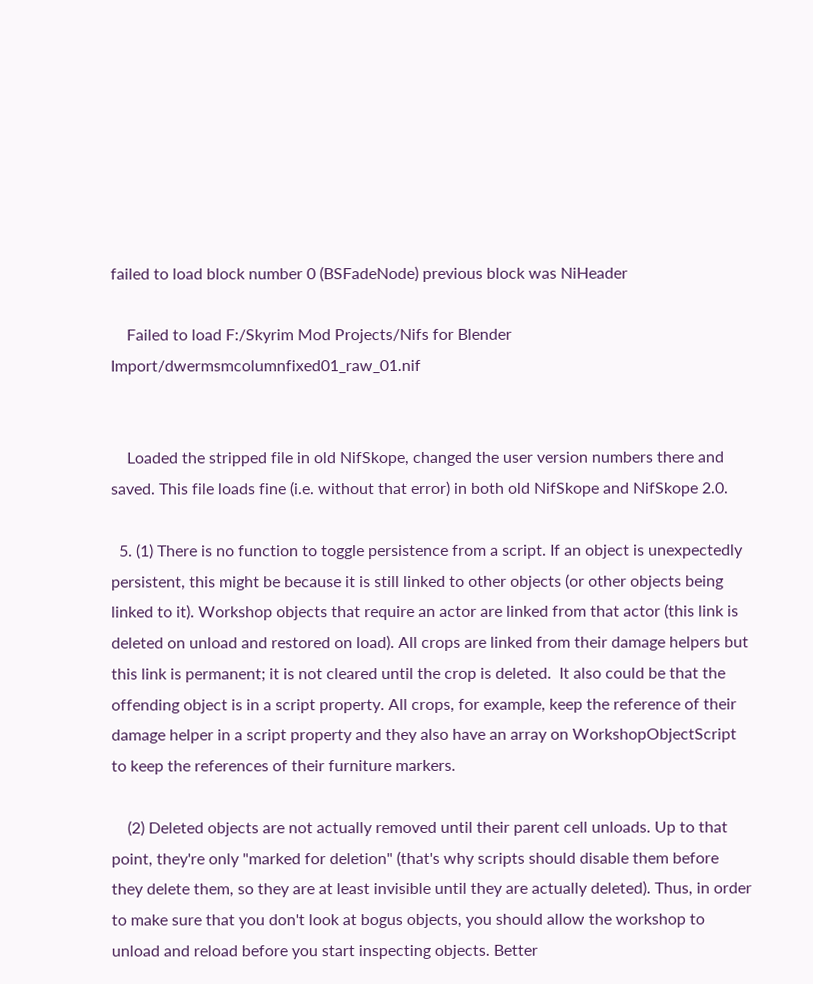failed to load block number 0 (BSFadeNode) previous block was NiHeader

    Failed to load F:/Skyrim Mod Projects/Nifs for Blender Import/dwermsmcolumnfixed01_raw_01.nif


    Loaded the stripped file in old NifSkope, changed the user version numbers there and saved. This file loads fine (i.e. without that error) in both old NifSkope and NifSkope 2.0.

  5. (1) There is no function to toggle persistence from a script. If an object is unexpectedly persistent, this might be because it is still linked to other objects (or other objects being linked to it). Workshop objects that require an actor are linked from that actor (this link is deleted on unload and restored on load). All crops are linked from their damage helpers but this link is permanent; it is not cleared until the crop is deleted.  It also could be that the offending object is in a script property. All crops, for example, keep the reference of their damage helper in a script property and they also have an array on WorkshopObjectScript to keep the references of their furniture markers.

    (2) Deleted objects are not actually removed until their parent cell unloads. Up to that point, they're only "marked for deletion" (that's why scripts should disable them before they delete them, so they are at least invisible until they are actually deleted). Thus, in order to make sure that you don't look at bogus objects, you should allow the workshop to unload and reload before you start inspecting objects. Better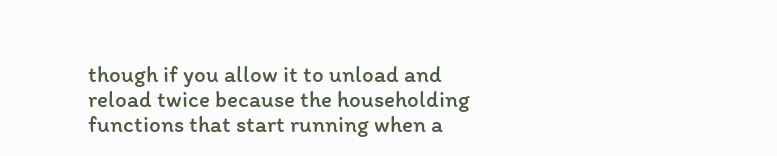though if you allow it to unload and reload twice because the householding functions that start running when a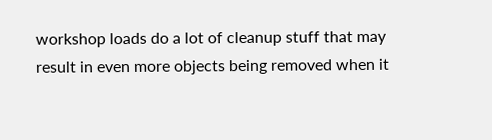workshop loads do a lot of cleanup stuff that may result in even more objects being removed when it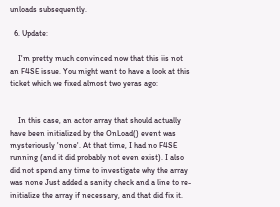unloads subsequently.

  6. Update:

    I'm pretty much convinced now that this iis not an F4SE issue. You might want to have a look at this ticket which we fixed almost two yeras ago:


    In this case, an actor array that should actually have been initialized by the OnLoad() event was mysteriously 'none'. At that time, I had no F4SE running (and it did probably not even exist). I also did not spend any time to investigate why the array was none Just added a sanity check and a line to re-initialize the array if necessary, and that did fix it.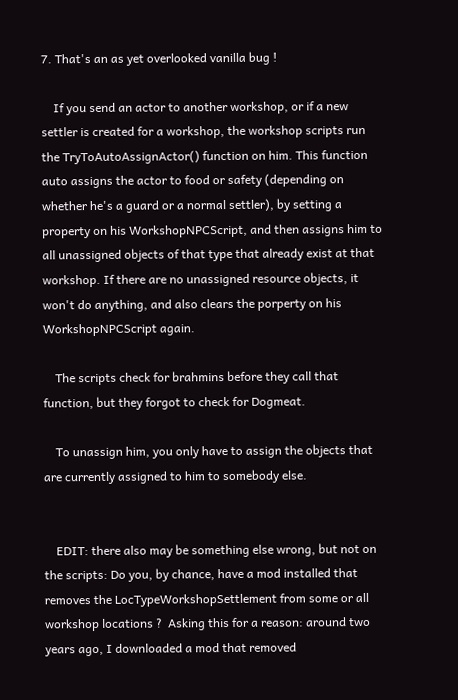7. That's an as yet overlooked vanilla bug !

    If you send an actor to another workshop, or if a new settler is created for a workshop, the workshop scripts run the TryToAutoAssignActor() function on him. This function auto assigns the actor to food or safety (depending on whether he's a guard or a normal settler), by setting a property on his WorkshopNPCScript, and then assigns him to all unassigned objects of that type that already exist at that workshop. If there are no unassigned resource objects, it won't do anything, and also clears the porperty on his WorkshopNPCScript again.

    The scripts check for brahmins before they call that function, but they forgot to check for Dogmeat.

    To unassign him, you only have to assign the objects that are currently assigned to him to somebody else.


    EDIT: there also may be something else wrong, but not on the scripts: Do you, by chance, have a mod installed that removes the LocTypeWorkshopSettlement from some or all workshop locations ?  Asking this for a reason: around two years ago, I downloaded a mod that removed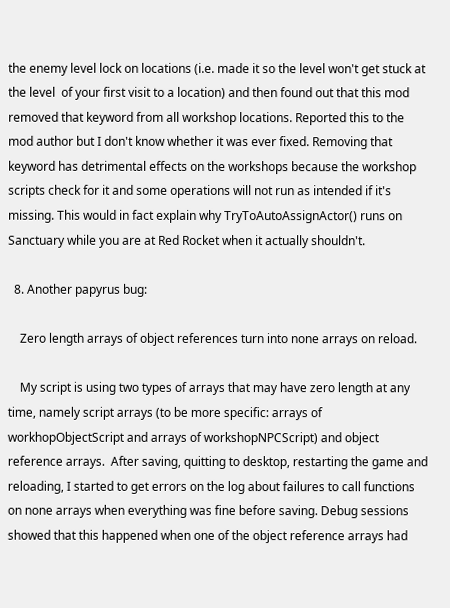the enemy level lock on locations (i.e. made it so the level won't get stuck at the level  of your first visit to a location) and then found out that this mod removed that keyword from all workshop locations. Reported this to the mod author but I don't know whether it was ever fixed. Removing that keyword has detrimental effects on the workshops because the workshop scripts check for it and some operations will not run as intended if it's missing. This would in fact explain why TryToAutoAssignActor() runs on Sanctuary while you are at Red Rocket when it actually shouldn't.

  8. Another papyrus bug:

    Zero length arrays of object references turn into none arrays on reload.

    My script is using two types of arrays that may have zero length at any time, namely script arrays (to be more specific: arrays of workhopObjectScript and arrays of workshopNPCScript) and object reference arrays.  After saving, quitting to desktop, restarting the game and reloading, I started to get errors on the log about failures to call functions on none arrays when everything was fine before saving. Debug sessions showed that this happened when one of the object reference arrays had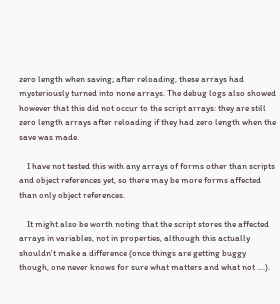zero length when saving; after reloading, these arrays had mysteriously turned into none arrays. The debug logs also showed however that this did not occur to the script arrays: they are still zero length arrays after reloading if they had zero length when the save was made.

    I have not tested this with any arrays of forms other than scripts and object references yet, so there may be more forms affected than only object references.

    It might also be worth noting that the script stores the affected arrays in variables, not in properties, although this actually shouldn't make a difference (once things are getting buggy though, one never knows for sure what matters and what not ....).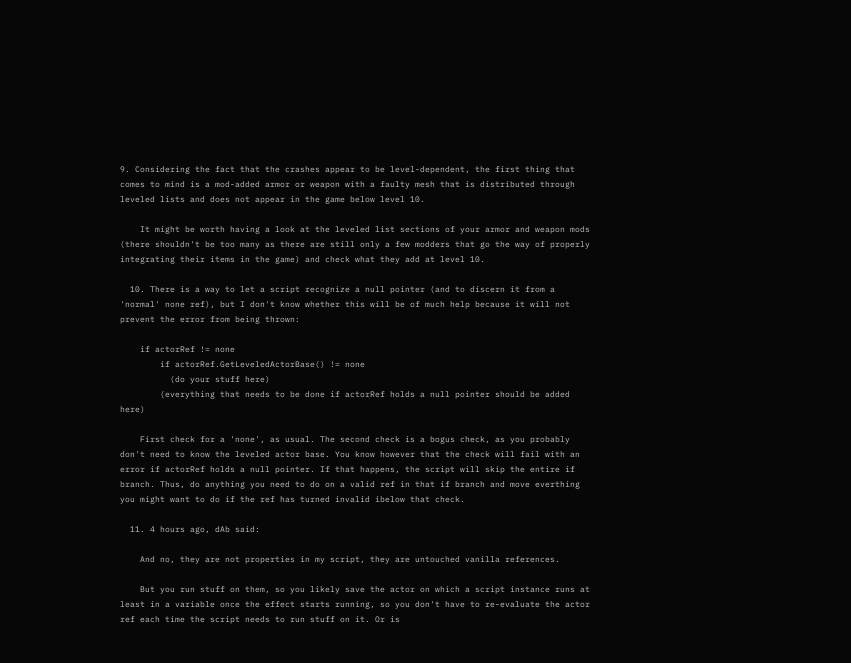9. Considering the fact that the crashes appear to be level-dependent, the first thing that comes to mind is a mod-added armor or weapon with a faulty mesh that is distributed through leveled lists and does not appear in the game below level 10.

    It might be worth having a look at the leveled list sections of your armor and weapon mods (there shouldn't be too many as there are still only a few modders that go the way of properly integrating their items in the game) and check what they add at level 10.

  10. There is a way to let a script recognize a null pointer (and to discern it from a 'normal' none ref), but I don't know whether this will be of much help because it will not prevent the error from being thrown:

    if actorRef != none
        if actorRef.GetLeveledActorBase() != none
          (do your stuff here)
        (everything that needs to be done if actorRef holds a null pointer should be added here)

    First check for a 'none', as usual. The second check is a bogus check, as you probably don't need to know the leveled actor base. You know however that the check will fail with an error if actorRef holds a null pointer. If that happens, the script will skip the entire if branch. Thus, do anything you need to do on a valid ref in that if branch and move everthing you might want to do if the ref has turned invalid ibelow that check.

  11. 4 hours ago, dAb said:

    And no, they are not properties in my script, they are untouched vanilla references.

    But you run stuff on them, so you likely save the actor on which a script instance runs at least in a variable once the effect starts running, so you don't have to re-evaluate the actor ref each time the script needs to run stuff on it. Or is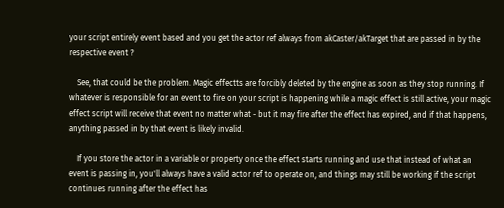your script entirely event based and you get the actor ref always from akCaster/akTarget that are passed in by the respective event ?

    See, that could be the problem. Magic effectts are forcibly deleted by the engine as soon as they stop running. If whatever is responsible for an event to fire on your script is happening while a magic effect is still active, your magic effect script will receive that event no matter what - but it may fire after the effect has expired, and if that happens, anything passed in by that event is likely invalid.

    If you store the actor in a variable or property once the effect starts running and use that instead of what an event is passing in, you'll always have a valid actor ref to operate on, and things may still be working if the script continues running after the effect has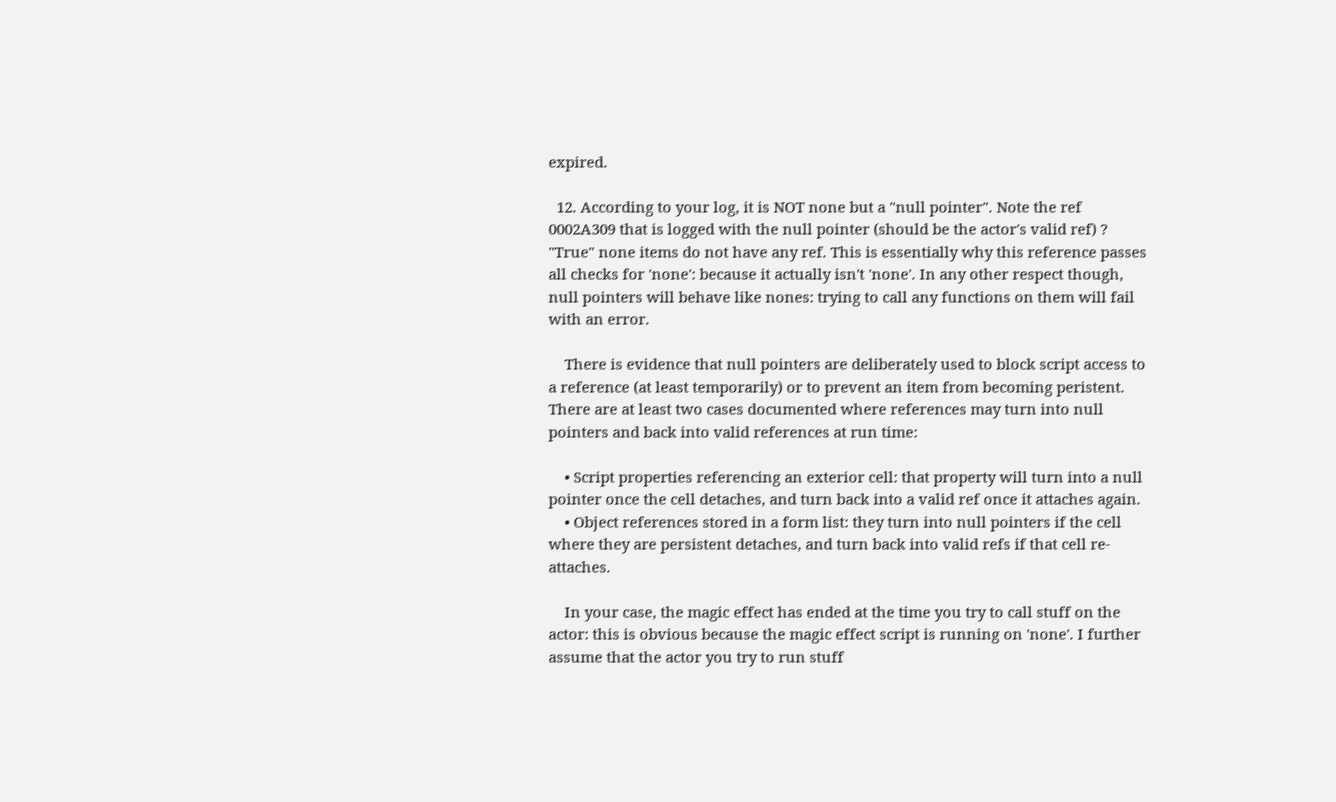expired.

  12. According to your log, it is NOT none but a "null pointer". Note the ref 0002A309 that is logged with the null pointer (should be the actor's valid ref) ? "True" none items do not have any ref. This is essentially why this reference passes all checks for 'none': because it actually isn't 'none'. In any other respect though, null pointers will behave like nones: trying to call any functions on them will fail with an error.

    There is evidence that null pointers are deliberately used to block script access to a reference (at least temporarily) or to prevent an item from becoming peristent. There are at least two cases documented where references may turn into null pointers and back into valid references at run time:

    • Script properties referencing an exterior cell: that property will turn into a null pointer once the cell detaches, and turn back into a valid ref once it attaches again.
    • Object references stored in a form list: they turn into null pointers if the cell where they are persistent detaches, and turn back into valid refs if that cell re-attaches.

    In your case, the magic effect has ended at the time you try to call stuff on the actor: this is obvious because the magic effect script is running on 'none'. I further assume that the actor you try to run stuff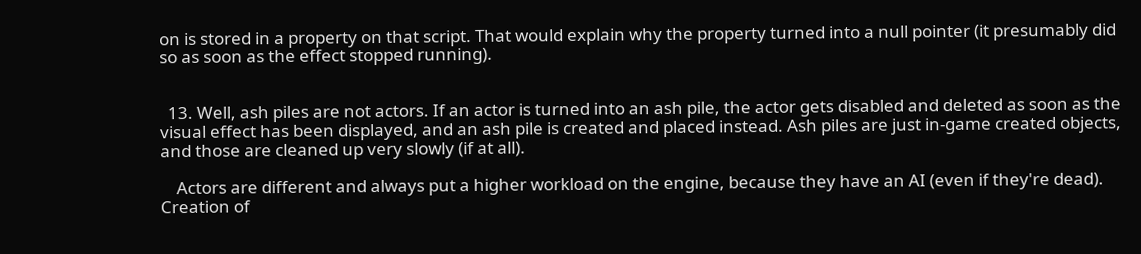on is stored in a property on that script. That would explain why the property turned into a null pointer (it presumably did so as soon as the effect stopped running).


  13. Well, ash piles are not actors. If an actor is turned into an ash pile, the actor gets disabled and deleted as soon as the visual effect has been displayed, and an ash pile is created and placed instead. Ash piles are just in-game created objects, and those are cleaned up very slowly (if at all).

    Actors are different and always put a higher workload on the engine, because they have an AI (even if they're dead). Creation of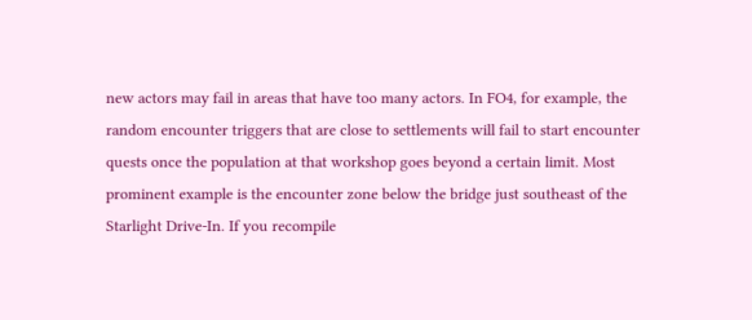new actors may fail in areas that have too many actors. In FO4, for example, the random encounter triggers that are close to settlements will fail to start encounter quests once the population at that workshop goes beyond a certain limit. Most prominent example is the encounter zone below the bridge just southeast of the Starlight Drive-In. If you recompile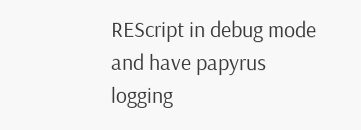REScript in debug mode and have papyrus logging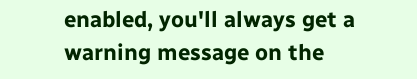enabled, you'll always get a warning message on the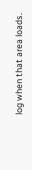log when that area loads.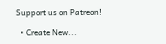Support us on Patreon!

  • Create New...